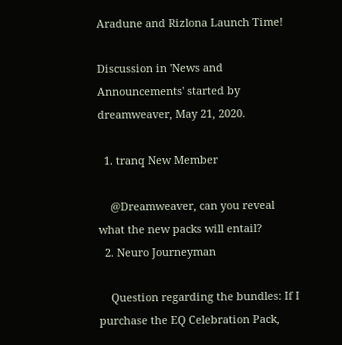Aradune and Rizlona Launch Time!

Discussion in 'News and Announcements' started by dreamweaver, May 21, 2020.

  1. tranq New Member

    @Dreamweaver, can you reveal what the new packs will entail?
  2. Neuro Journeyman

    Question regarding the bundles: If I purchase the EQ Celebration Pack,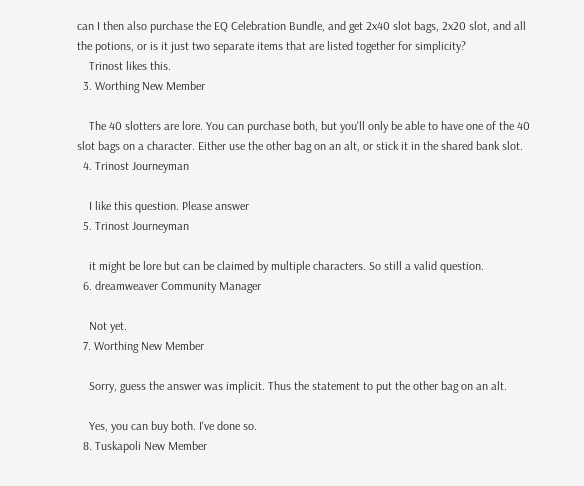can I then also purchase the EQ Celebration Bundle, and get 2x40 slot bags, 2x20 slot, and all the potions, or is it just two separate items that are listed together for simplicity?
    Trinost likes this.
  3. Worthing New Member

    The 40 slotters are lore. You can purchase both, but you'll only be able to have one of the 40 slot bags on a character. Either use the other bag on an alt, or stick it in the shared bank slot.
  4. Trinost Journeyman

    I like this question. Please answer
  5. Trinost Journeyman

    it might be lore but can be claimed by multiple characters. So still a valid question.
  6. dreamweaver Community Manager

    Not yet.
  7. Worthing New Member

    Sorry, guess the answer was implicit. Thus the statement to put the other bag on an alt.

    Yes, you can buy both. I've done so.
  8. Tuskapoli New Member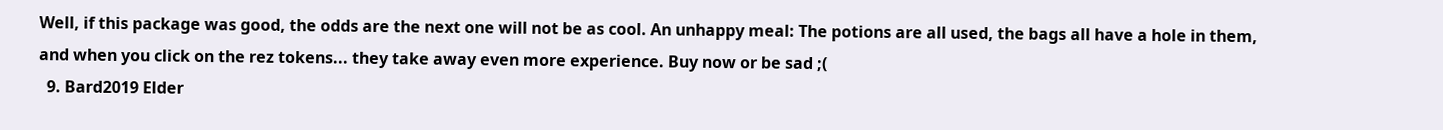Well, if this package was good, the odds are the next one will not be as cool. An unhappy meal: The potions are all used, the bags all have a hole in them, and when you click on the rez tokens... they take away even more experience. Buy now or be sad ;(
  9. Bard2019 Elder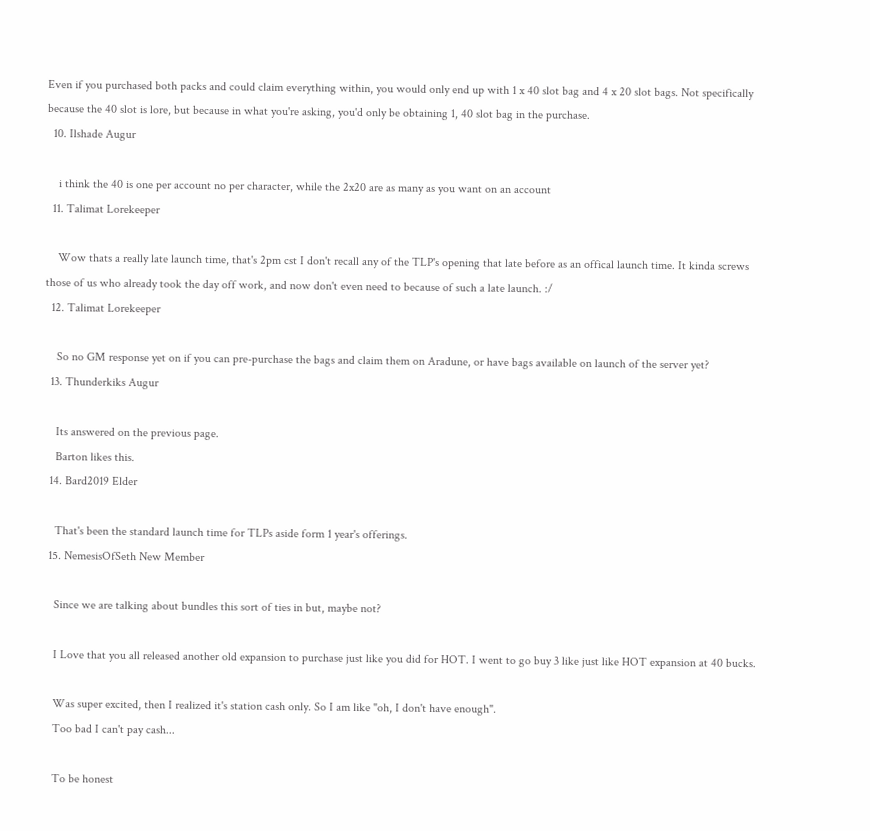Even if you purchased both packs and could claim everything within, you would only end up with 1 x 40 slot bag and 4 x 20 slot bags. Not specifically because the 40 slot is lore, but because in what you're asking, you'd only be obtaining 1, 40 slot bag in the purchase.
  10. Ilshade Augur

    i think the 40 is one per account no per character, while the 2x20 are as many as you want on an account
  11. Talimat Lorekeeper

    Wow thats a really late launch time, that's 2pm cst I don't recall any of the TLP's opening that late before as an offical launch time. It kinda screws those of us who already took the day off work, and now don't even need to because of such a late launch. :/
  12. Talimat Lorekeeper

    So no GM response yet on if you can pre-purchase the bags and claim them on Aradune, or have bags available on launch of the server yet?
  13. Thunderkiks Augur

    Its answered on the previous page.
    Barton likes this.
  14. Bard2019 Elder

    That's been the standard launch time for TLPs aside form 1 year's offerings.
  15. NemesisOfSeth New Member

    Since we are talking about bundles this sort of ties in but, maybe not?

    I Love that you all released another old expansion to purchase just like you did for HOT. I went to go buy 3 like just like HOT expansion at 40 bucks.

    Was super excited, then I realized it's station cash only. So I am like "oh, I don't have enough".
    Too bad I can't pay cash...

    To be honest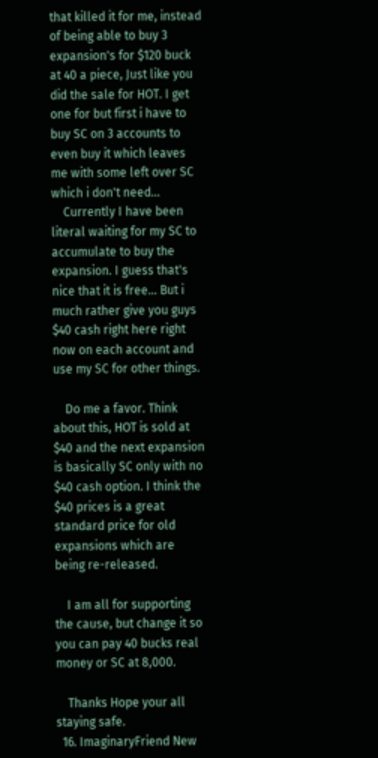that killed it for me, instead of being able to buy 3 expansion's for $120 buck at 40 a piece, Just like you did the sale for HOT. I get one for but first i have to buy SC on 3 accounts to even buy it which leaves me with some left over SC which i don't need...
    Currently I have been literal waiting for my SC to accumulate to buy the expansion. I guess that's nice that it is free... But i much rather give you guys $40 cash right here right now on each account and use my SC for other things.

    Do me a favor. Think about this, HOT is sold at $40 and the next expansion is basically SC only with no $40 cash option. I think the $40 prices is a great standard price for old expansions which are being re-released.

    I am all for supporting the cause, but change it so you can pay 40 bucks real money or SC at 8,000.

    Thanks Hope your all staying safe.
  16. ImaginaryFriend New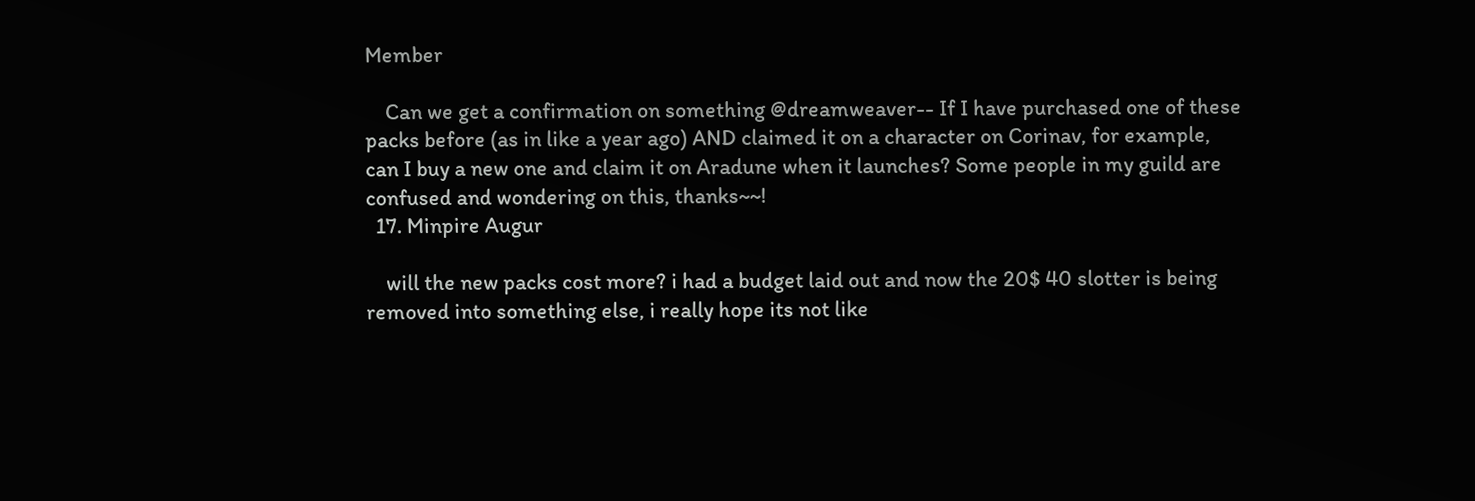Member

    Can we get a confirmation on something @dreamweaver-- If I have purchased one of these packs before (as in like a year ago) AND claimed it on a character on Corinav, for example, can I buy a new one and claim it on Aradune when it launches? Some people in my guild are confused and wondering on this, thanks~~!
  17. Minpire Augur

    will the new packs cost more? i had a budget laid out and now the 20$ 40 slotter is being removed into something else, i really hope its not like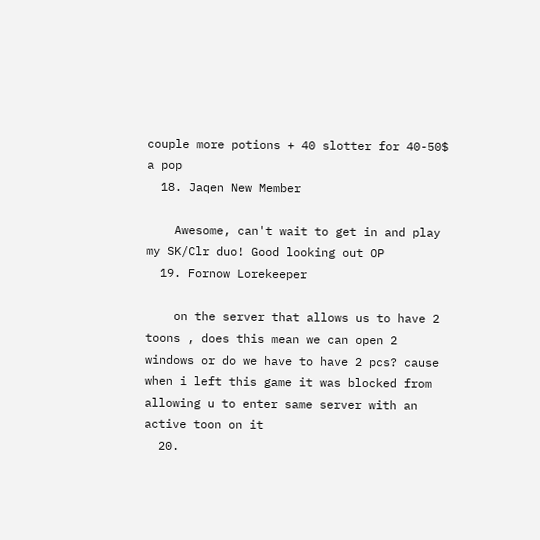couple more potions + 40 slotter for 40-50$ a pop
  18. Jaqen New Member

    Awesome, can't wait to get in and play my SK/Clr duo! Good looking out OP
  19. Fornow Lorekeeper

    on the server that allows us to have 2 toons , does this mean we can open 2 windows or do we have to have 2 pcs? cause when i left this game it was blocked from allowing u to enter same server with an active toon on it
  20.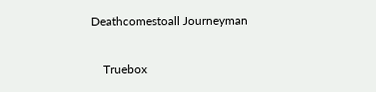Deathcomestoall Journeyman

    Truebox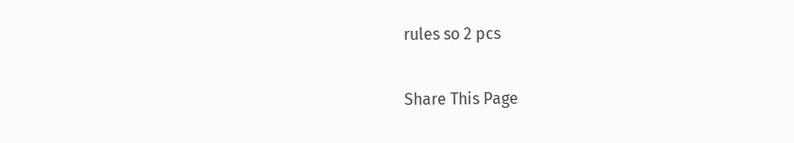rules so 2 pcs

Share This Page